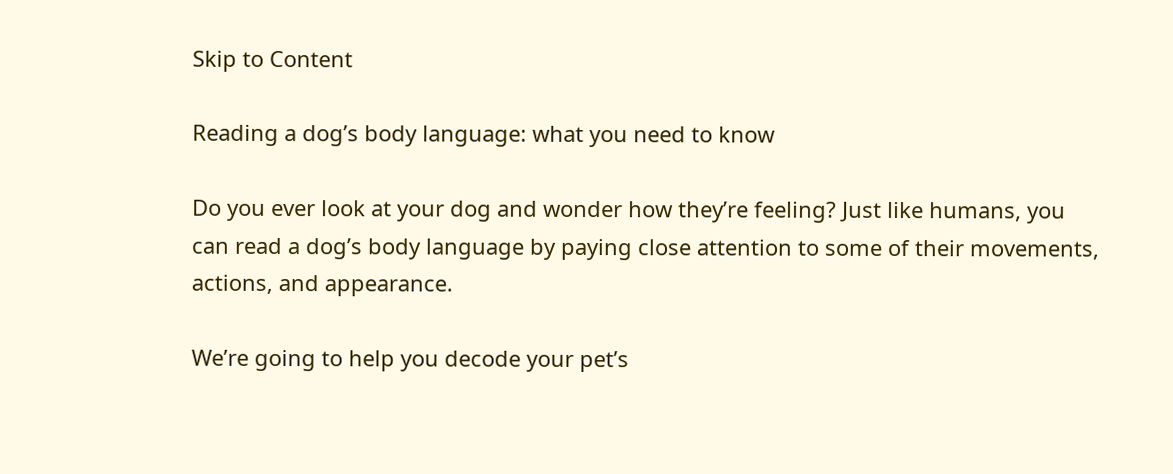Skip to Content

Reading a dog’s body language: what you need to know

Do you ever look at your dog and wonder how they’re feeling? Just like humans, you can read a dog’s body language by paying close attention to some of their movements, actions, and appearance.

We’re going to help you decode your pet’s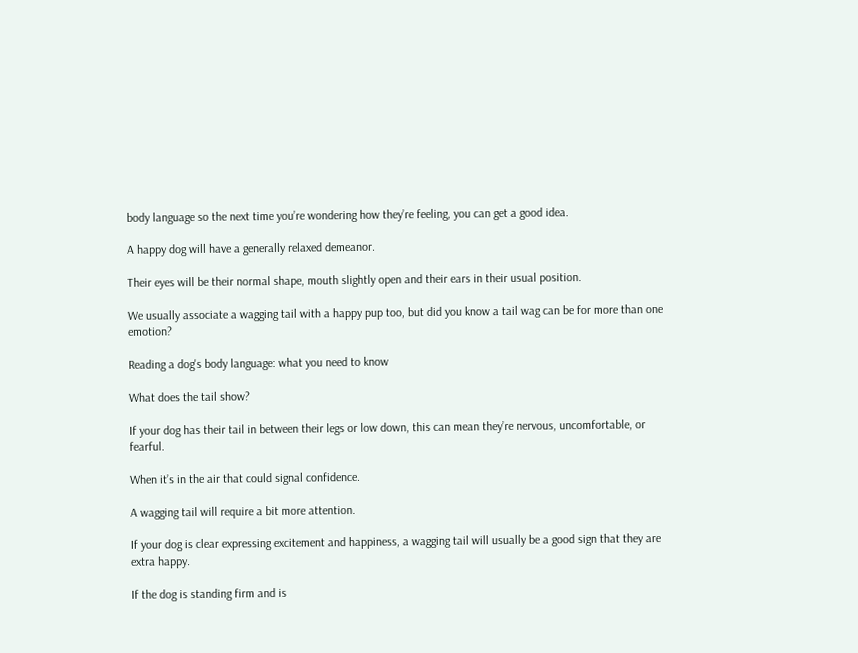body language so the next time you’re wondering how they’re feeling, you can get a good idea.

A happy dog will have a generally relaxed demeanor.

Their eyes will be their normal shape, mouth slightly open and their ears in their usual position.

We usually associate a wagging tail with a happy pup too, but did you know a tail wag can be for more than one emotion?

Reading a dog's body language: what you need to know

What does the tail show?

If your dog has their tail in between their legs or low down, this can mean they’re nervous, uncomfortable, or fearful.

When it’s in the air that could signal confidence.

A wagging tail will require a bit more attention.

If your dog is clear expressing excitement and happiness, a wagging tail will usually be a good sign that they are extra happy.

If the dog is standing firm and is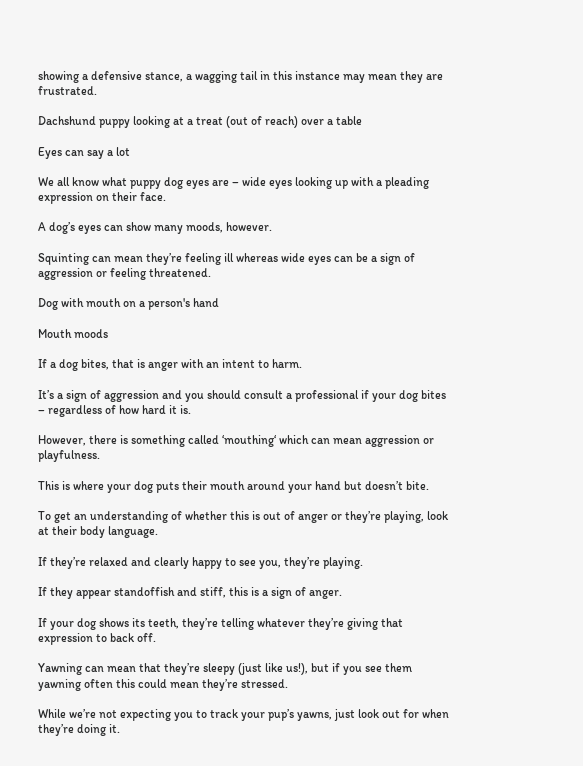showing a defensive stance, a wagging tail in this instance may mean they are frustrated.

Dachshund puppy looking at a treat (out of reach) over a table

Eyes can say a lot

We all know what puppy dog eyes are – wide eyes looking up with a pleading expression on their face.

A dog’s eyes can show many moods, however.

Squinting can mean they’re feeling ill whereas wide eyes can be a sign of aggression or feeling threatened.

Dog with mouth on a person's hand

Mouth moods

If a dog bites, that is anger with an intent to harm.

It’s a sign of aggression and you should consult a professional if your dog bites – regardless of how hard it is.

However, there is something called ‘mouthing‘ which can mean aggression or playfulness.

This is where your dog puts their mouth around your hand but doesn’t bite.

To get an understanding of whether this is out of anger or they’re playing, look at their body language.

If they’re relaxed and clearly happy to see you, they’re playing.

If they appear standoffish and stiff, this is a sign of anger.

If your dog shows its teeth, they’re telling whatever they’re giving that expression to back off.

Yawning can mean that they’re sleepy (just like us!), but if you see them yawning often this could mean they’re stressed.

While we’re not expecting you to track your pup’s yawns, just look out for when they’re doing it.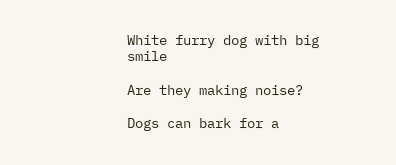White furry dog with big smile

Are they making noise?

Dogs can bark for a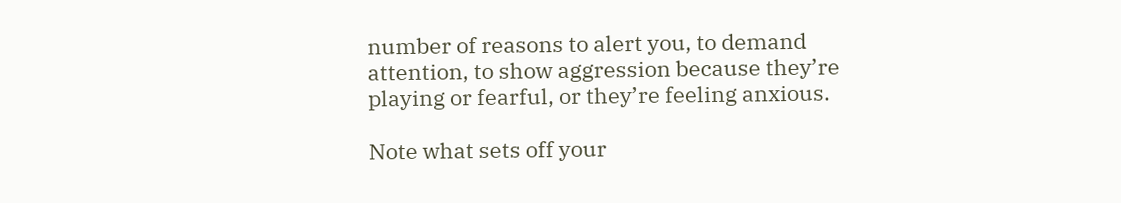number of reasons to alert you, to demand attention, to show aggression because they’re playing or fearful, or they’re feeling anxious.

Note what sets off your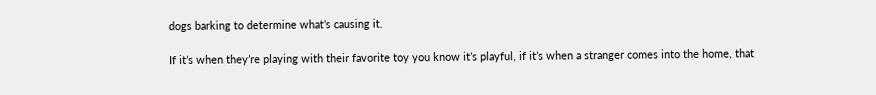dogs barking to determine what’s causing it.

If it’s when they’re playing with their favorite toy you know it’s playful, if it’s when a stranger comes into the home, that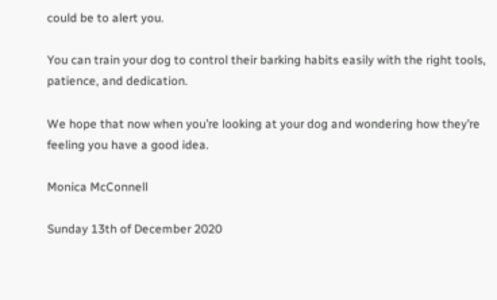could be to alert you.

You can train your dog to control their barking habits easily with the right tools, patience, and dedication.

We hope that now when you’re looking at your dog and wondering how they’re feeling you have a good idea.

Monica McConnell

Sunday 13th of December 2020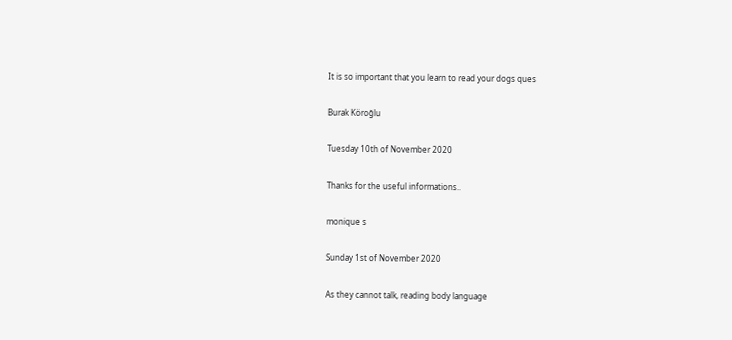It is so important that you learn to read your dogs ques

Burak Köroğlu

Tuesday 10th of November 2020

Thanks for the useful informations..

monique s

Sunday 1st of November 2020

As they cannot talk, reading body language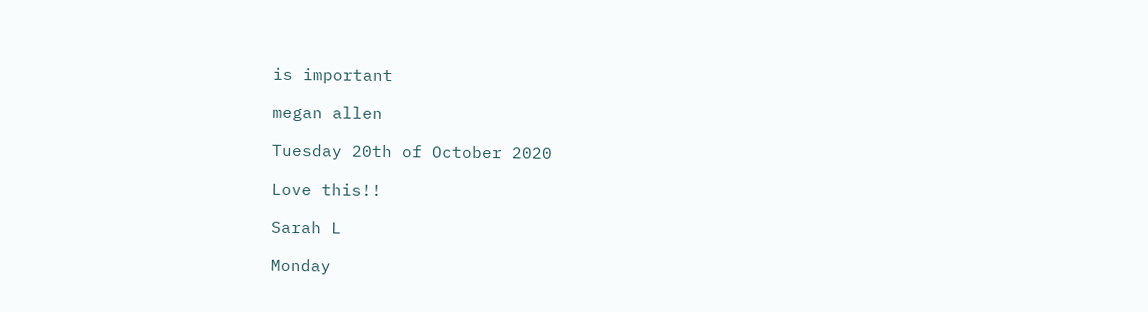is important

megan allen

Tuesday 20th of October 2020

Love this!!

Sarah L

Monday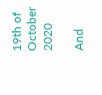19th of October 2020

And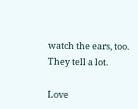watch the ears, too. They tell a lot.

Love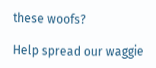these woofs?

Help spread our waggie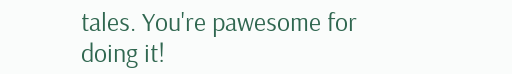tales. You're pawesome for doing it!